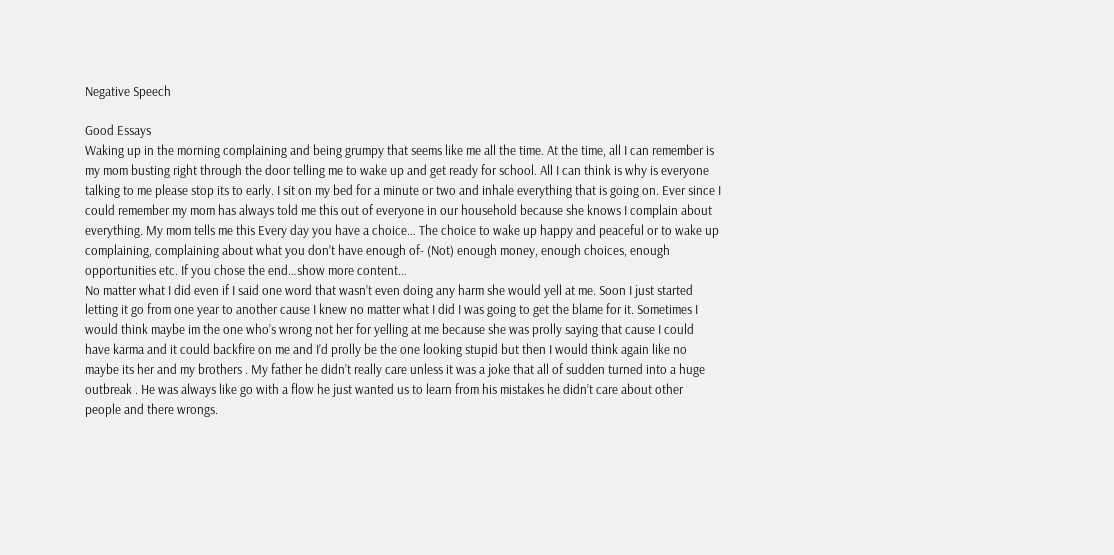Negative Speech

Good Essays
Waking up in the morning complaining and being grumpy that seems like me all the time. At the time, all I can remember is my mom busting right through the door telling me to wake up and get ready for school. All I can think is why is everyone talking to me please stop its to early. I sit on my bed for a minute or two and inhale everything that is going on. Ever since I could remember my mom has always told me this out of everyone in our household because she knows I complain about everything. My mom tells me this Every day you have a choice… The choice to wake up happy and peaceful or to wake up complaining, complaining about what you don’t have enough of- (Not) enough money, enough choices, enough opportunities etc. If you chose the end…show more content…
No matter what I did even if I said one word that wasn’t even doing any harm she would yell at me. Soon I just started letting it go from one year to another cause I knew no matter what I did I was going to get the blame for it. Sometimes I would think maybe im the one who’s wrong not her for yelling at me because she was prolly saying that cause I could have karma and it could backfire on me and I’d prolly be the one looking stupid but then I would think again like no maybe its her and my brothers . My father he didn’t really care unless it was a joke that all of sudden turned into a huge outbreak . He was always like go with a flow he just wanted us to learn from his mistakes he didn’t care about other people and there wrongs.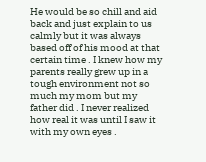He would be so chill and aid back and just explain to us calmly but it was always based off of his mood at that certain time . I knew how my parents really grew up in a tough environment not so much my mom but my father did . I never realized how real it was until I saw it with my own eyes .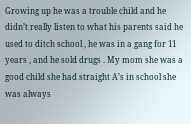Growing up he was a trouble child and he didn’t really listen to what his parents said he used to ditch school , he was in a gang for 11 years , and he sold drugs . My mom she was a good child she had straight A’s in school she was always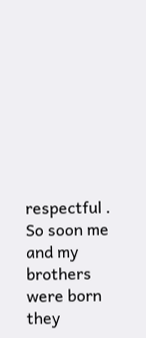respectful . So soon me and my brothers were born they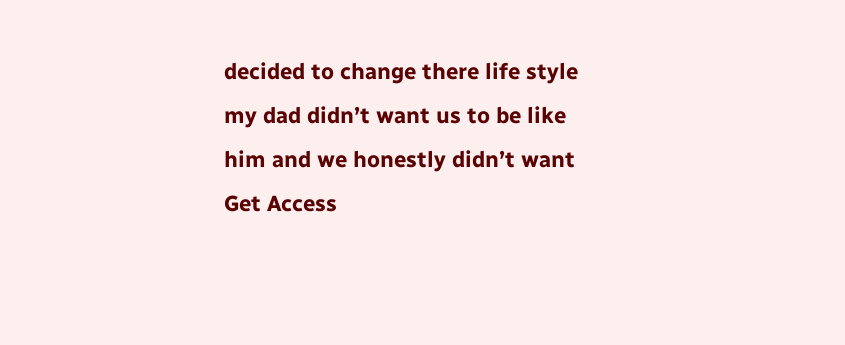decided to change there life style my dad didn’t want us to be like him and we honestly didn’t want
Get Access